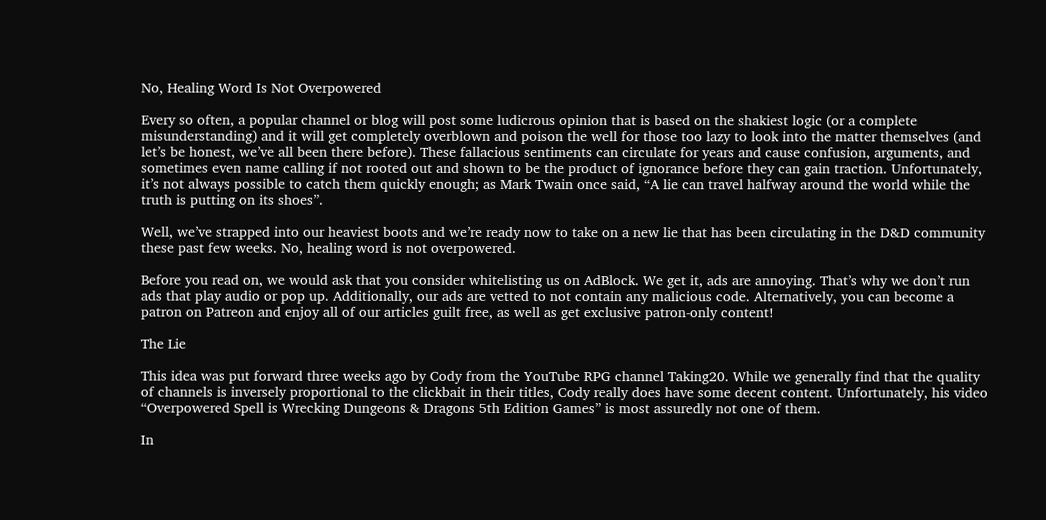No, Healing Word Is Not Overpowered

Every so often, a popular channel or blog will post some ludicrous opinion that is based on the shakiest logic (or a complete misunderstanding) and it will get completely overblown and poison the well for those too lazy to look into the matter themselves (and let’s be honest, we’ve all been there before). These fallacious sentiments can circulate for years and cause confusion, arguments, and sometimes even name calling if not rooted out and shown to be the product of ignorance before they can gain traction. Unfortunately, it’s not always possible to catch them quickly enough; as Mark Twain once said, “A lie can travel halfway around the world while the truth is putting on its shoes”.

Well, we’ve strapped into our heaviest boots and we’re ready now to take on a new lie that has been circulating in the D&D community these past few weeks. No, healing word is not overpowered.

Before you read on, we would ask that you consider whitelisting us on AdBlock. We get it, ads are annoying. That’s why we don’t run ads that play audio or pop up. Additionally, our ads are vetted to not contain any malicious code. Alternatively, you can become a patron on Patreon and enjoy all of our articles guilt free, as well as get exclusive patron-only content!

The Lie

This idea was put forward three weeks ago by Cody from the YouTube RPG channel Taking20. While we generally find that the quality of channels is inversely proportional to the clickbait in their titles, Cody really does have some decent content. Unfortunately, his video “Overpowered Spell is Wrecking Dungeons & Dragons 5th Edition Games” is most assuredly not one of them.

In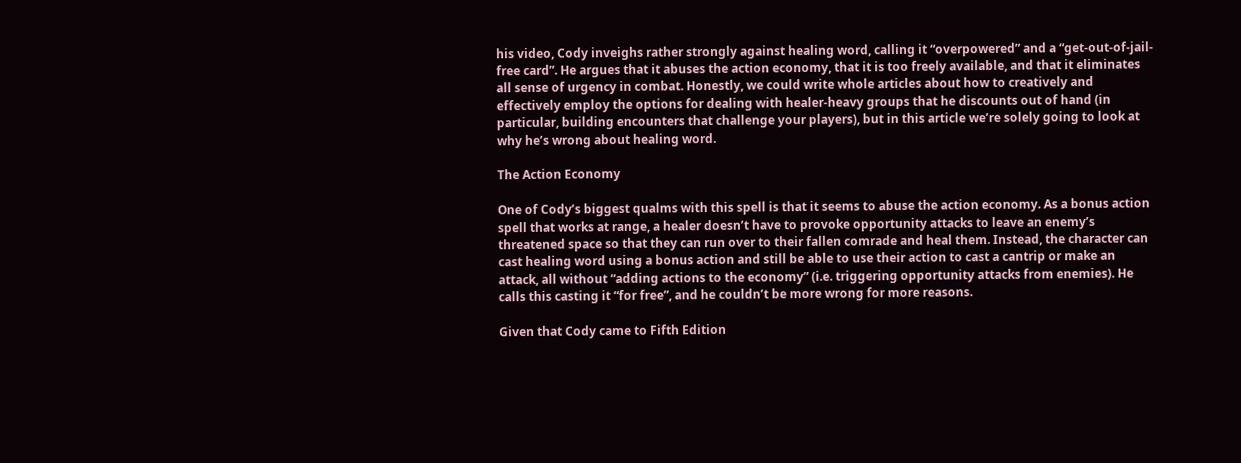his video, Cody inveighs rather strongly against healing word, calling it “overpowered” and a “get-out-of-jail-free card”. He argues that it abuses the action economy, that it is too freely available, and that it eliminates all sense of urgency in combat. Honestly, we could write whole articles about how to creatively and effectively employ the options for dealing with healer-heavy groups that he discounts out of hand (in particular, building encounters that challenge your players), but in this article we’re solely going to look at why he’s wrong about healing word.

The Action Economy

One of Cody’s biggest qualms with this spell is that it seems to abuse the action economy. As a bonus action spell that works at range, a healer doesn’t have to provoke opportunity attacks to leave an enemy’s threatened space so that they can run over to their fallen comrade and heal them. Instead, the character can cast healing word using a bonus action and still be able to use their action to cast a cantrip or make an attack, all without “adding actions to the economy” (i.e. triggering opportunity attacks from enemies). He calls this casting it “for free”, and he couldn’t be more wrong for more reasons.

Given that Cody came to Fifth Edition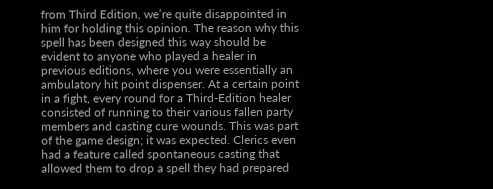from Third Edition, we’re quite disappointed in him for holding this opinion. The reason why this spell has been designed this way should be evident to anyone who played a healer in previous editions, where you were essentially an ambulatory hit point dispenser. At a certain point in a fight, every round for a Third-Edition healer consisted of running to their various fallen party members and casting cure wounds. This was part of the game design; it was expected. Clerics even had a feature called spontaneous casting that allowed them to drop a spell they had prepared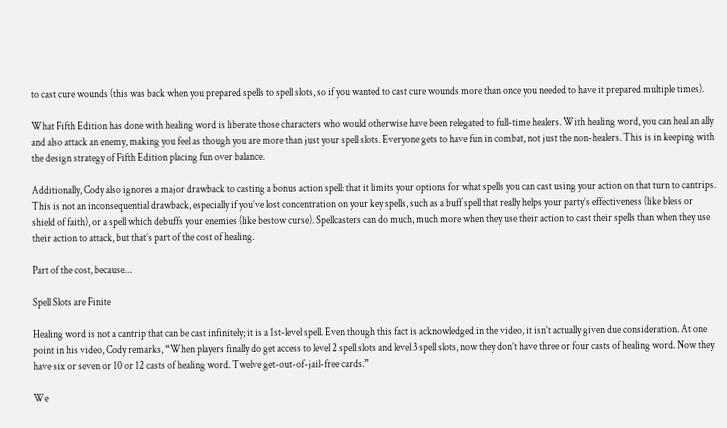to cast cure wounds (this was back when you prepared spells to spell slots, so if you wanted to cast cure wounds more than once you needed to have it prepared multiple times).

What Fifth Edition has done with healing word is liberate those characters who would otherwise have been relegated to full-time healers. With healing word, you can heal an ally and also attack an enemy, making you feel as though you are more than just your spell slots. Everyone gets to have fun in combat, not just the non-healers. This is in keeping with the design strategy of Fifth Edition placing fun over balance.

Additionally, Cody also ignores a major drawback to casting a bonus action spell: that it limits your options for what spells you can cast using your action on that turn to cantrips. This is not an inconsequential drawback, especially if you’ve lost concentration on your key spells, such as a buff spell that really helps your party’s effectiveness (like bless or shield of faith), or a spell which debuffs your enemies (like bestow curse). Spellcasters can do much, much more when they use their action to cast their spells than when they use their action to attack, but that’s part of the cost of healing.

Part of the cost, because…

Spell Slots are Finite

Healing word is not a cantrip that can be cast infinitely; it is a 1st-level spell. Even though this fact is acknowledged in the video, it isn’t actually given due consideration. At one point in his video, Cody remarks, “When players finally do get access to level 2 spell slots and level 3 spell slots, now they don’t have three or four casts of healing word. Now they have six or seven or 10 or 12 casts of healing word. Twelve get-out-of-jail-free cards.”

We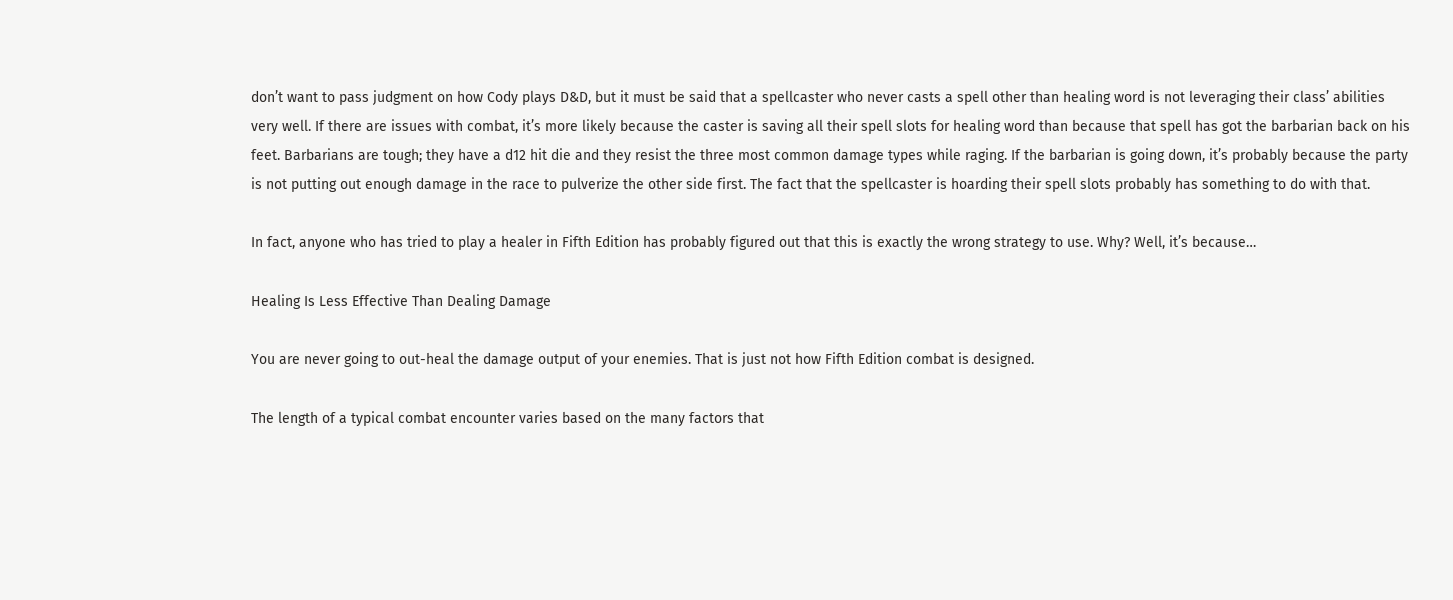don’t want to pass judgment on how Cody plays D&D, but it must be said that a spellcaster who never casts a spell other than healing word is not leveraging their class’ abilities very well. If there are issues with combat, it’s more likely because the caster is saving all their spell slots for healing word than because that spell has got the barbarian back on his feet. Barbarians are tough; they have a d12 hit die and they resist the three most common damage types while raging. If the barbarian is going down, it’s probably because the party is not putting out enough damage in the race to pulverize the other side first. The fact that the spellcaster is hoarding their spell slots probably has something to do with that.

In fact, anyone who has tried to play a healer in Fifth Edition has probably figured out that this is exactly the wrong strategy to use. Why? Well, it’s because…

Healing Is Less Effective Than Dealing Damage

You are never going to out-heal the damage output of your enemies. That is just not how Fifth Edition combat is designed.

The length of a typical combat encounter varies based on the many factors that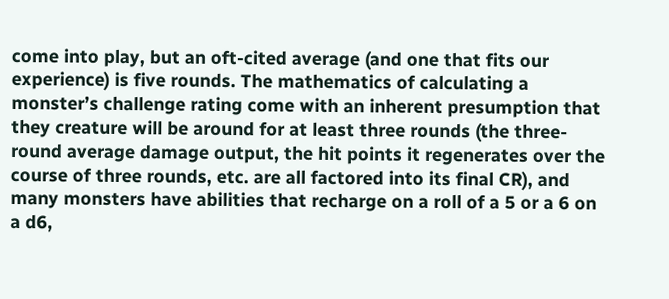come into play, but an oft-cited average (and one that fits our experience) is five rounds. The mathematics of calculating a monster’s challenge rating come with an inherent presumption that they creature will be around for at least three rounds (the three-round average damage output, the hit points it regenerates over the course of three rounds, etc. are all factored into its final CR), and many monsters have abilities that recharge on a roll of a 5 or a 6 on a d6,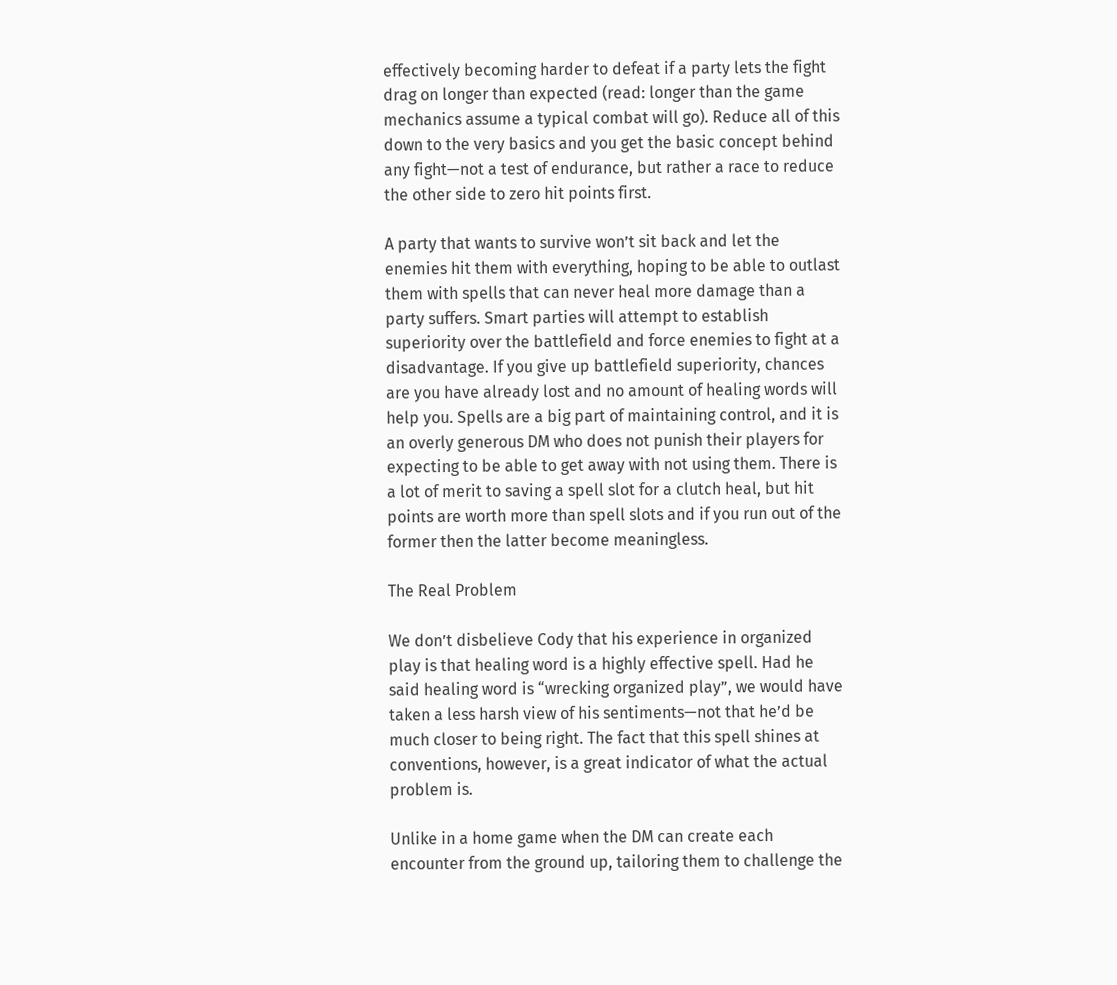effectively becoming harder to defeat if a party lets the fight drag on longer than expected (read: longer than the game mechanics assume a typical combat will go). Reduce all of this down to the very basics and you get the basic concept behind any fight—not a test of endurance, but rather a race to reduce the other side to zero hit points first.

A party that wants to survive won’t sit back and let the enemies hit them with everything, hoping to be able to outlast them with spells that can never heal more damage than a party suffers. Smart parties will attempt to establish superiority over the battlefield and force enemies to fight at a disadvantage. If you give up battlefield superiority, chances are you have already lost and no amount of healing words will help you. Spells are a big part of maintaining control, and it is an overly generous DM who does not punish their players for expecting to be able to get away with not using them. There is a lot of merit to saving a spell slot for a clutch heal, but hit points are worth more than spell slots and if you run out of the former then the latter become meaningless.

The Real Problem

We don’t disbelieve Cody that his experience in organized play is that healing word is a highly effective spell. Had he said healing word is “wrecking organized play”, we would have taken a less harsh view of his sentiments—not that he’d be much closer to being right. The fact that this spell shines at conventions, however, is a great indicator of what the actual problem is.

Unlike in a home game when the DM can create each encounter from the ground up, tailoring them to challenge the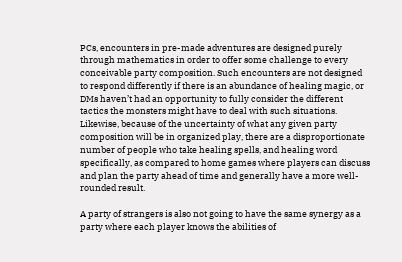PCs, encounters in pre-made adventures are designed purely through mathematics in order to offer some challenge to every conceivable party composition. Such encounters are not designed to respond differently if there is an abundance of healing magic, or DMs haven’t had an opportunity to fully consider the different tactics the monsters might have to deal with such situations. Likewise, because of the uncertainty of what any given party composition will be in organized play, there are a disproportionate number of people who take healing spells, and healing word specifically, as compared to home games where players can discuss and plan the party ahead of time and generally have a more well-rounded result.

A party of strangers is also not going to have the same synergy as a party where each player knows the abilities of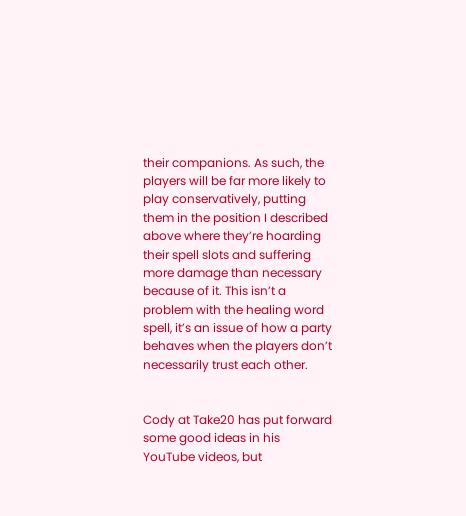their companions. As such, the players will be far more likely to play conservatively, putting them in the position I described above where they’re hoarding their spell slots and suffering more damage than necessary because of it. This isn’t a problem with the healing word spell, it’s an issue of how a party behaves when the players don’t necessarily trust each other.


Cody at Take20 has put forward some good ideas in his YouTube videos, but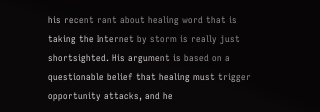his recent rant about healing word that is taking the Internet by storm is really just shortsighted. His argument is based on a questionable belief that healing must trigger opportunity attacks, and he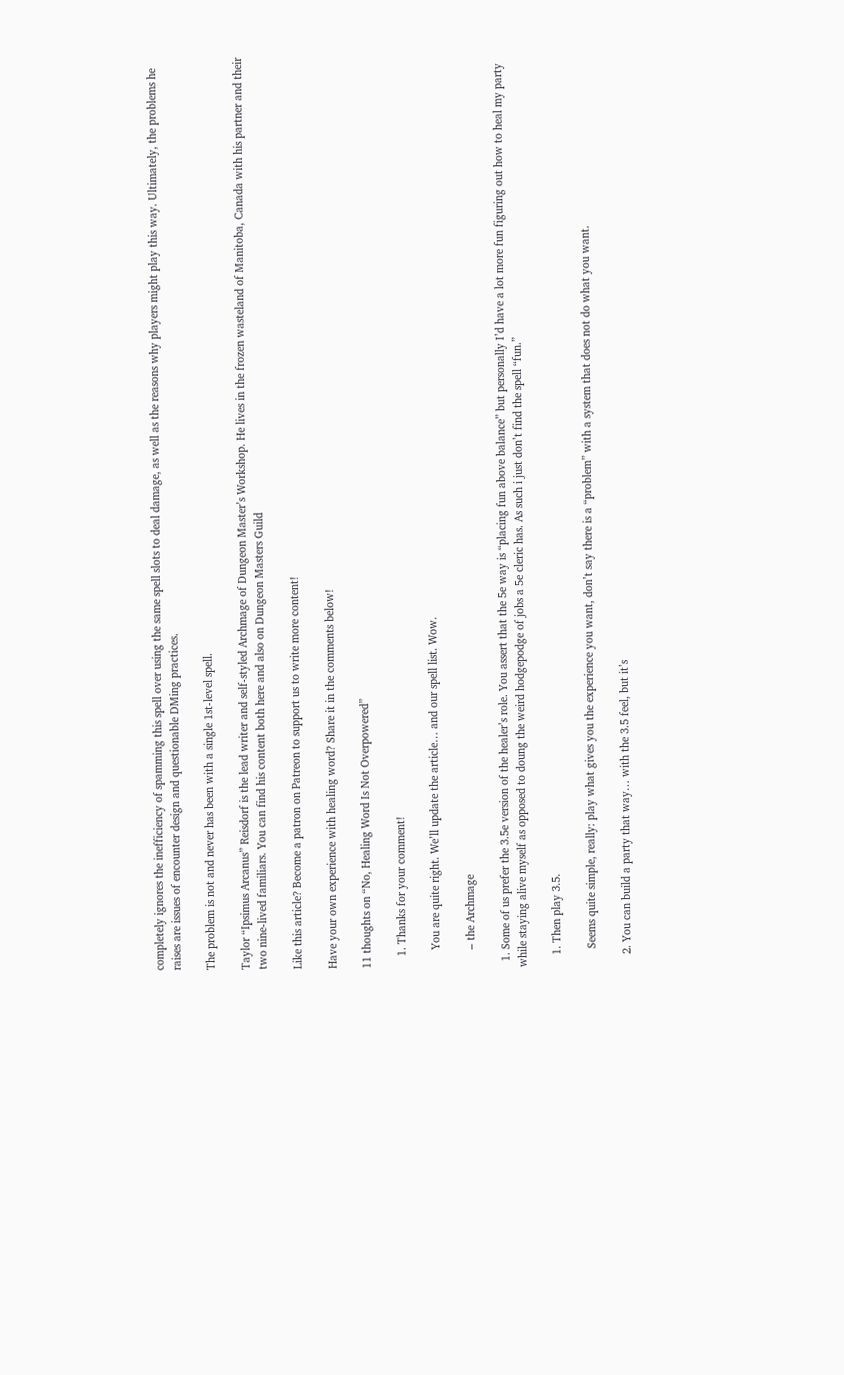completely ignores the inefficiency of spamming this spell over using the same spell slots to deal damage, as well as the reasons why players might play this way. Ultimately, the problems he raises are issues of encounter design and questionable DMing practices.

The problem is not and never has been with a single 1st-level spell.

Taylor “Ipsimus Arcanus” Reisdorf is the lead writer and self-styled Archmage of Dungeon Master’s Workshop. He lives in the frozen wasteland of Manitoba, Canada with his partner and their two nine-lived familiars. You can find his content both here and also on Dungeon Masters Guild

Like this article? Become a patron on Patreon to support us to write more content!

Have your own experience with healing word? Share it in the comments below!

11 thoughts on “No, Healing Word Is Not Overpowered”

    1. Thanks for your comment!

      You are quite right. We’ll update the article… and our spell list. Wow.

      – the Archmage

  1. Some of us prefer the 3.5e version of the healer’s role. You assert that the 5e way is “placing fun above balance” but personally I’d have a lot more fun figuring out how to heal my party while staying alive myself as opposed to doung the weird hodgepodge of jobs a 5e cleric has. As such i just don’t find the spell “fun.”

    1. Then play 3.5.

      Seems quite simple, really: play what gives you the experience you want, don’t say there is a “problem” with a system that does not do what you want.

    2. You can build a party that way… with the 3.5 feel, but it’s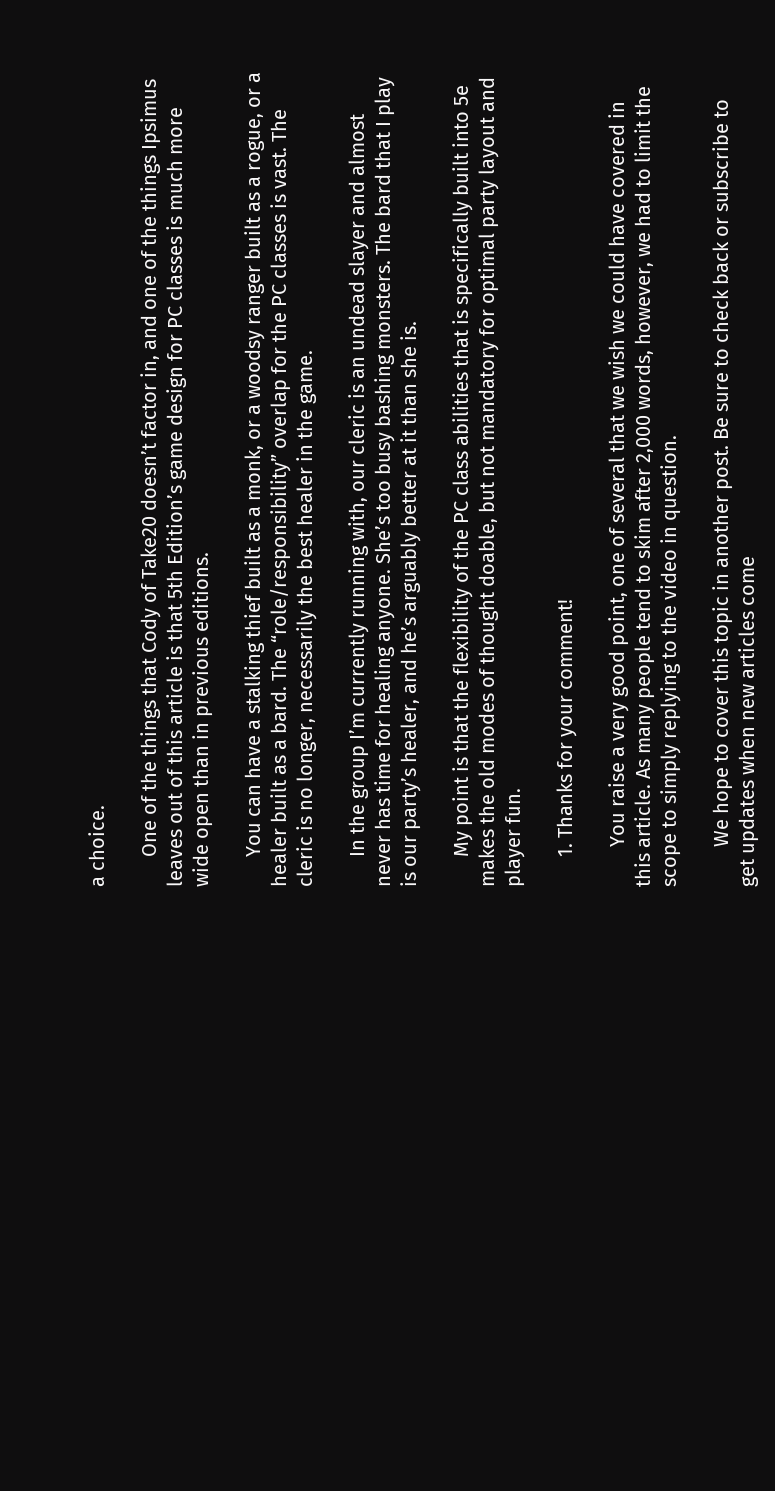a choice.

      One of the things that Cody of Take20 doesn’t factor in, and one of the things Ipsimus leaves out of this article is that 5th Edition’s game design for PC classes is much more wide open than in previous editions.

      You can have a stalking thief built as a monk, or a woodsy ranger built as a rogue, or a healer built as a bard. The “role/responsibility” overlap for the PC classes is vast. The cleric is no longer, necessarily the best healer in the game.

      In the group I’m currently running with, our cleric is an undead slayer and almost never has time for healing anyone. She’s too busy bashing monsters. The bard that I play is our party’s healer, and he’s arguably better at it than she is.

      My point is that the flexibility of the PC class abilities that is specifically built into 5e makes the old modes of thought doable, but not mandatory for optimal party layout and player fun.

      1. Thanks for your comment!

        You raise a very good point, one of several that we wish we could have covered in this article. As many people tend to skim after 2,000 words, however, we had to limit the scope to simply replying to the video in question.

        We hope to cover this topic in another post. Be sure to check back or subscribe to get updates when new articles come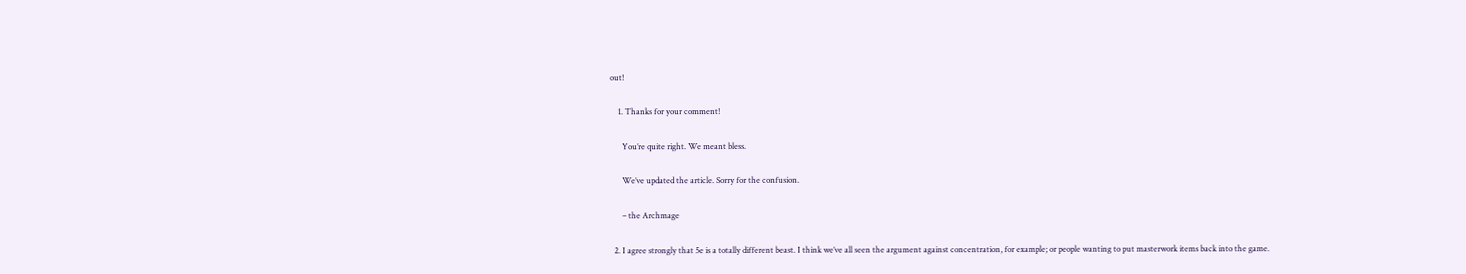out!

    1. Thanks for your comment!

      You’re quite right. We meant bless.

      We’ve updated the article. Sorry for the confusion.

      – the Archmage

  2. I agree strongly that 5e is a totally different beast. I think we’ve all seen the argument against concentration, for example; or people wanting to put masterwork items back into the game.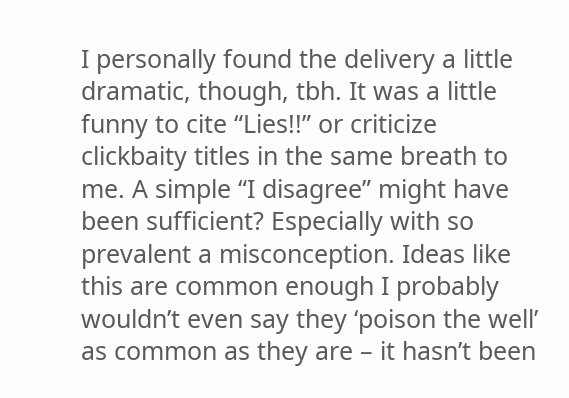I personally found the delivery a little dramatic, though, tbh. It was a little funny to cite “Lies!!” or criticize clickbaity titles in the same breath to me. A simple “I disagree” might have been sufficient? Especially with so prevalent a misconception. Ideas like this are common enough I probably wouldn’t even say they ‘poison the well’ as common as they are – it hasn’t been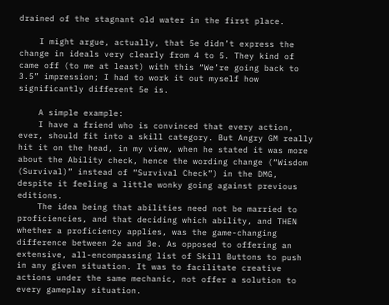drained of the stagnant old water in the first place.

    I might argue, actually, that 5e didn’t express the change in ideals very clearly from 4 to 5. They kind of came off (to me at least) with this “We’re going back to 3.5” impression; I had to work it out myself how significantly different 5e is.

    A simple example:
    I have a friend who is convinced that every action, ever, should fit into a skill category. But Angry GM really hit it on the head, in my view, when he stated it was more about the Ability check, hence the wording change (“Wisdom (Survival)” instead of “Survival Check”) in the DMG, despite it feeling a little wonky going against previous editions.
    The idea being that abilities need not be married to proficiencies, and that deciding which ability, and THEN whether a proficiency applies, was the game-changing difference between 2e and 3e. As opposed to offering an extensive, all-encompassing list of Skill Buttons to push in any given situation. It was to facilitate creative actions under the same mechanic, not offer a solution to every gameplay situation.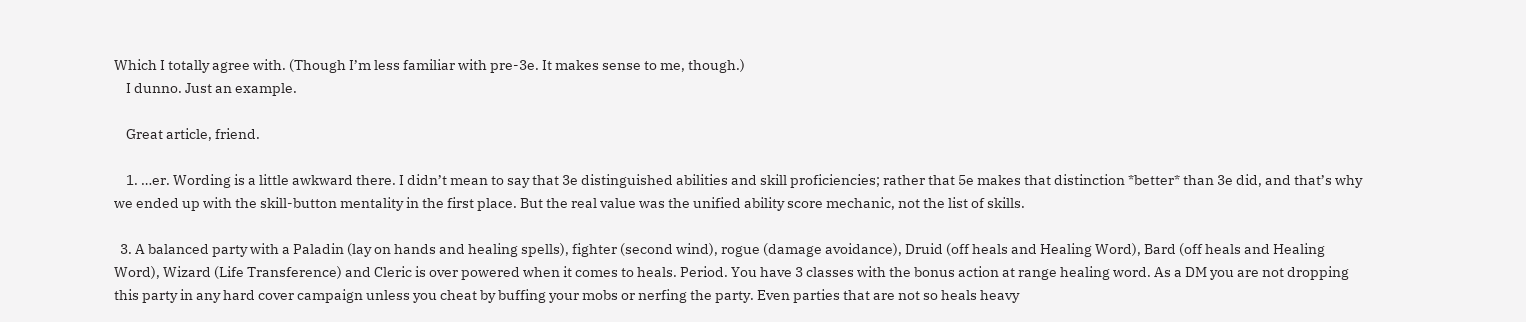Which I totally agree with. (Though I’m less familiar with pre-3e. It makes sense to me, though.)
    I dunno. Just an example.

    Great article, friend.

    1. …er. Wording is a little awkward there. I didn’t mean to say that 3e distinguished abilities and skill proficiencies; rather that 5e makes that distinction *better* than 3e did, and that’s why we ended up with the skill-button mentality in the first place. But the real value was the unified ability score mechanic, not the list of skills.

  3. A balanced party with a Paladin (lay on hands and healing spells), fighter (second wind), rogue (damage avoidance), Druid (off heals and Healing Word), Bard (off heals and Healing Word), Wizard (Life Transference) and Cleric is over powered when it comes to heals. Period. You have 3 classes with the bonus action at range healing word. As a DM you are not dropping this party in any hard cover campaign unless you cheat by buffing your mobs or nerfing the party. Even parties that are not so heals heavy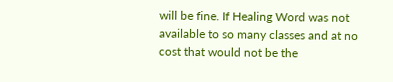will be fine. If Healing Word was not available to so many classes and at no cost that would not be the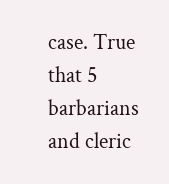case. True that 5 barbarians and cleric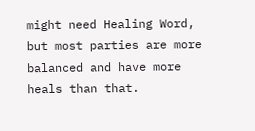might need Healing Word, but most parties are more balanced and have more heals than that.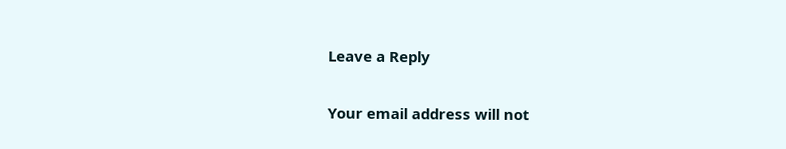Leave a Reply

Your email address will not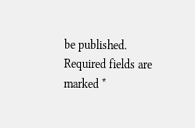be published. Required fields are marked *